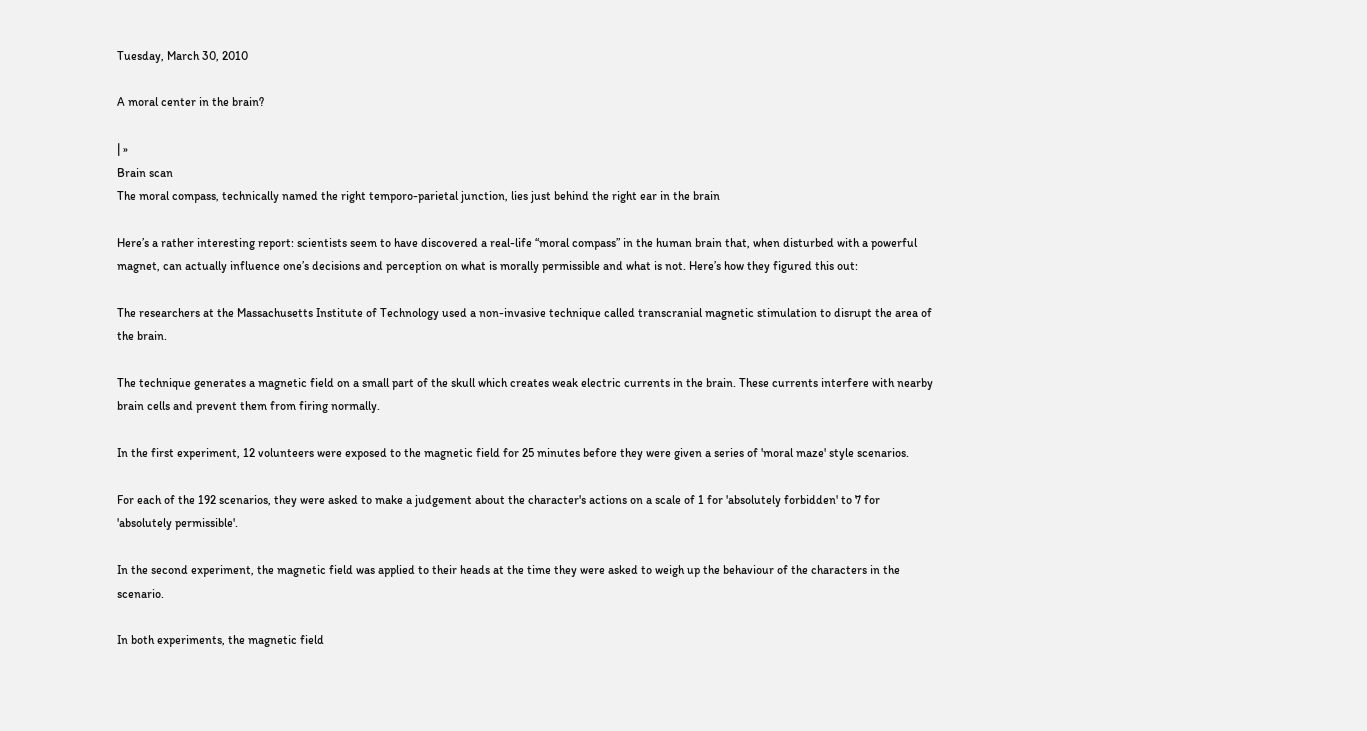Tuesday, March 30, 2010

A moral center in the brain?

| »
Brain scan
The moral compass, technically named the right temporo-parietal junction, lies just behind the right ear in the brain

Here’s a rather interesting report: scientists seem to have discovered a real-life “moral compass” in the human brain that, when disturbed with a powerful magnet, can actually influence one’s decisions and perception on what is morally permissible and what is not. Here’s how they figured this out:

The researchers at the Massachusetts Institute of Technology used a non-invasive technique called transcranial magnetic stimulation to disrupt the area of the brain.

The technique generates a magnetic field on a small part of the skull which creates weak electric currents in the brain. These currents interfere with nearby brain cells and prevent them from firing normally.

In the first experiment, 12 volunteers were exposed to the magnetic field for 25 minutes before they were given a series of 'moral maze' style scenarios.

For each of the 192 scenarios, they were asked to make a judgement about the character's actions on a scale of 1 for 'absolutely forbidden' to 7 for 'absolutely permissible'.

In the second experiment, the magnetic field was applied to their heads at the time they were asked to weigh up the behaviour of the characters in the scenario.

In both experiments, the magnetic field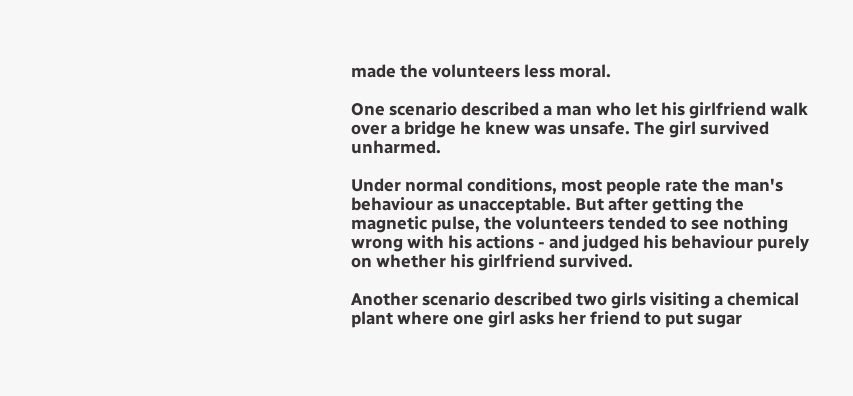made the volunteers less moral.

One scenario described a man who let his girlfriend walk over a bridge he knew was unsafe. The girl survived unharmed.

Under normal conditions, most people rate the man's behaviour as unacceptable. But after getting the magnetic pulse, the volunteers tended to see nothing wrong with his actions - and judged his behaviour purely on whether his girlfriend survived.

Another scenario described two girls visiting a chemical plant where one girl asks her friend to put sugar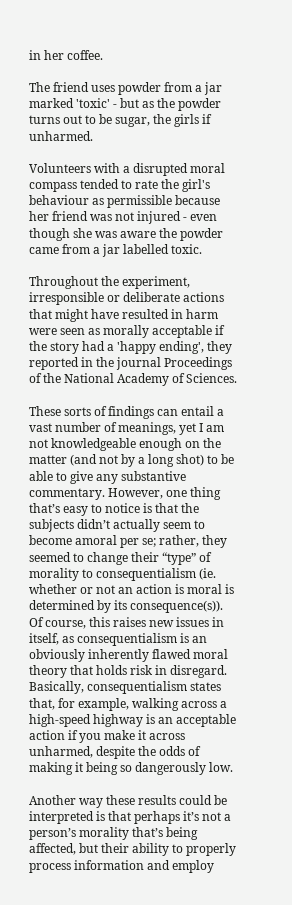in her coffee.

The friend uses powder from a jar marked 'toxic' - but as the powder turns out to be sugar, the girls if unharmed.

Volunteers with a disrupted moral compass tended to rate the girl's behaviour as permissible because her friend was not injured - even though she was aware the powder came from a jar labelled toxic.

Throughout the experiment, irresponsible or deliberate actions that might have resulted in harm were seen as morally acceptable if the story had a 'happy ending', they reported in the journal Proceedings of the National Academy of Sciences.

These sorts of findings can entail a vast number of meanings, yet I am not knowledgeable enough on the matter (and not by a long shot) to be able to give any substantive commentary. However, one thing that’s easy to notice is that the subjects didn’t actually seem to become amoral per se; rather, they seemed to change their “type” of morality to consequentialism (ie. whether or not an action is moral is determined by its consequence(s)). Of course, this raises new issues in itself, as consequentialism is an obviously inherently flawed moral theory that holds risk in disregard. Basically, consequentialism states that, for example, walking across a high-speed highway is an acceptable action if you make it across unharmed, despite the odds of making it being so dangerously low.

Another way these results could be interpreted is that perhaps it’s not a person’s morality that’s being affected, but their ability to properly process information and employ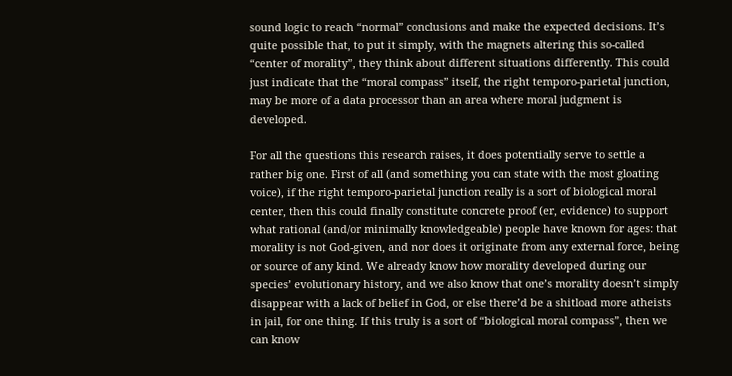sound logic to reach “normal” conclusions and make the expected decisions. It’s quite possible that, to put it simply, with the magnets altering this so-called “center of morality”, they think about different situations differently. This could just indicate that the “moral compass” itself, the right temporo-parietal junction, may be more of a data processor than an area where moral judgment is developed.

For all the questions this research raises, it does potentially serve to settle a rather big one. First of all (and something you can state with the most gloating voice), if the right temporo-parietal junction really is a sort of biological moral center, then this could finally constitute concrete proof (er, evidence) to support what rational (and/or minimally knowledgeable) people have known for ages: that morality is not God-given, and nor does it originate from any external force, being or source of any kind. We already know how morality developed during our species’ evolutionary history, and we also know that one’s morality doesn’t simply disappear with a lack of belief in God, or else there’d be a shitload more atheists in jail, for one thing. If this truly is a sort of “biological moral compass”, then we can know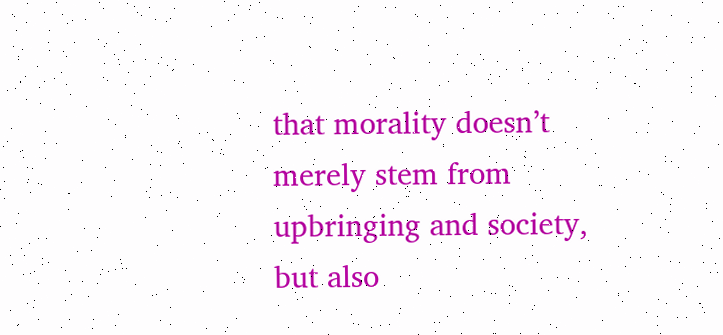that morality doesn’t merely stem from upbringing and society, but also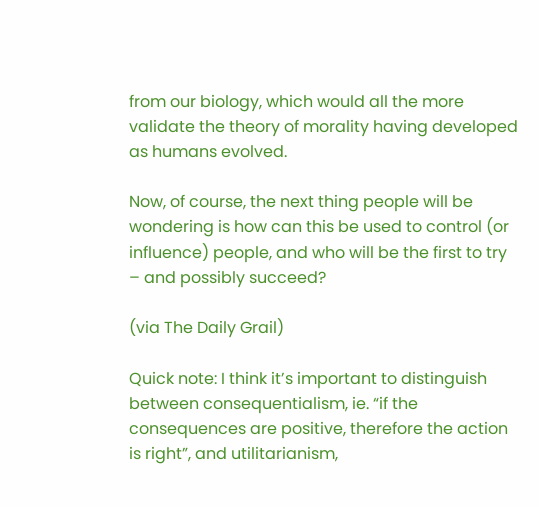from our biology, which would all the more validate the theory of morality having developed as humans evolved.

Now, of course, the next thing people will be wondering is how can this be used to control (or influence) people, and who will be the first to try – and possibly succeed?

(via The Daily Grail)

Quick note: I think it’s important to distinguish between consequentialism, ie. “if the consequences are positive, therefore the action is right”, and utilitarianism,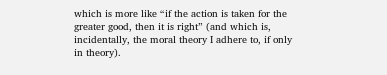which is more like “if the action is taken for the greater good, then it is right” (and which is, incidentally, the moral theory I adhere to, if only in theory).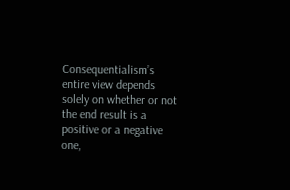Consequentialism’s entire view depends solely on whether or not the end result is a positive or a negative one,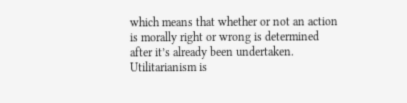which means that whether or not an action is morally right or wrong is determined after it’s already been undertaken. Utilitarianism is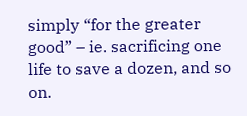simply “for the greater good” – ie. sacrificing one life to save a dozen, and so on.